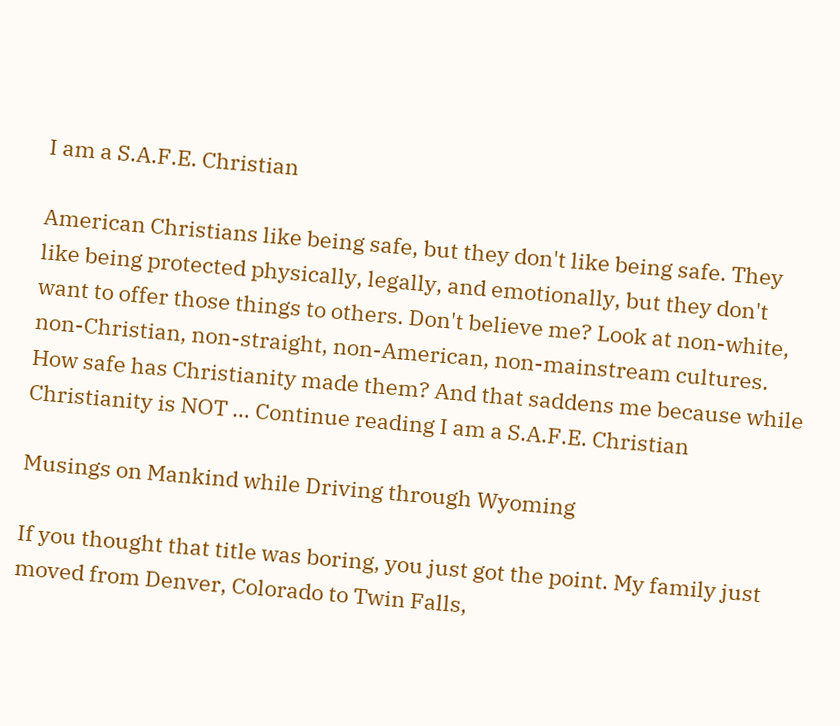I am a S.A.F.E. Christian

American Christians like being safe, but they don't like being safe. They like being protected physically, legally, and emotionally, but they don't want to offer those things to others. Don't believe me? Look at non-white, non-Christian, non-straight, non-American, non-mainstream cultures. How safe has Christianity made them? And that saddens me because while Christianity is NOT … Continue reading I am a S.A.F.E. Christian

Musings on Mankind while Driving through Wyoming

If you thought that title was boring, you just got the point. My family just moved from Denver, Colorado to Twin Falls,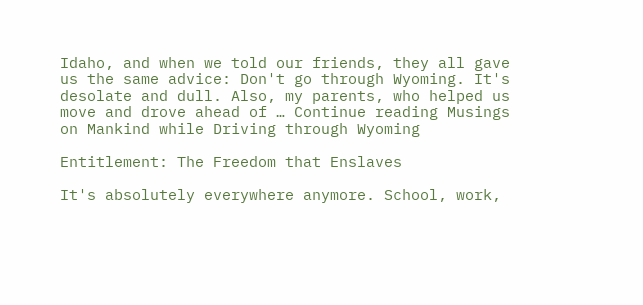Idaho, and when we told our friends, they all gave us the same advice: Don't go through Wyoming. It's desolate and dull. Also, my parents, who helped us move and drove ahead of … Continue reading Musings on Mankind while Driving through Wyoming

Entitlement: The Freedom that Enslaves

It's absolutely everywhere anymore. School, work,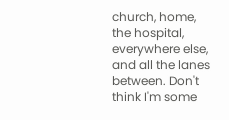church, home, the hospital, everywhere else, and all the lanes between. Don't think I'm some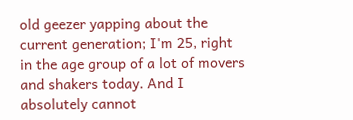old geezer yapping about the current generation; I'm 25, right in the age group of a lot of movers and shakers today. And I absolutely cannot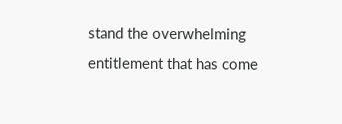stand the overwhelming entitlement that has come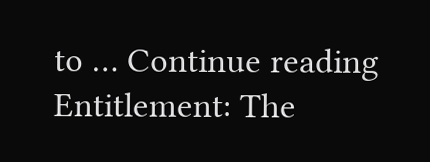to … Continue reading Entitlement: The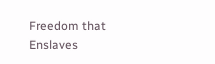Freedom that Enslaves